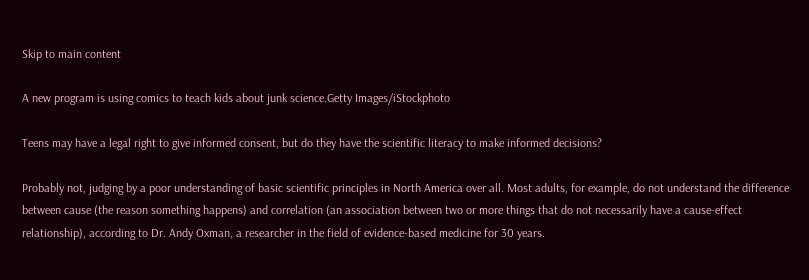Skip to main content

A new program is using comics to teach kids about junk science.Getty Images/iStockphoto

Teens may have a legal right to give informed consent, but do they have the scientific literacy to make informed decisions?

Probably not, judging by a poor understanding of basic scientific principles in North America over all. Most adults, for example, do not understand the difference between cause (the reason something happens) and correlation (an association between two or more things that do not necessarily have a cause-effect relationship), according to Dr. Andy Oxman, a researcher in the field of evidence-based medicine for 30 years.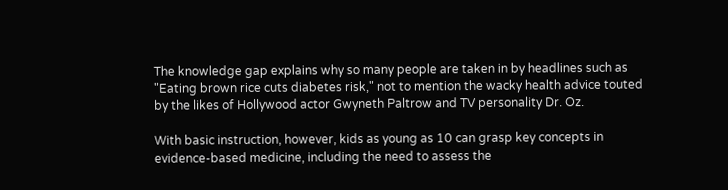The knowledge gap explains why so many people are taken in by headlines such as "Eating brown rice cuts diabetes risk," not to mention the wacky health advice touted by the likes of Hollywood actor Gwyneth Paltrow and TV personality Dr. Oz.

With basic instruction, however, kids as young as 10 can grasp key concepts in evidence-based medicine, including the need to assess the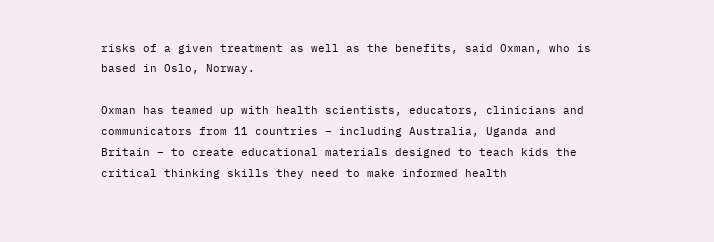risks of a given treatment as well as the benefits, said Oxman, who is based in Oslo, Norway.

Oxman has teamed up with health scientists, educators, clinicians and communicators from 11 countries – including Australia, Uganda and Britain – to create educational materials designed to teach kids the critical thinking skills they need to make informed health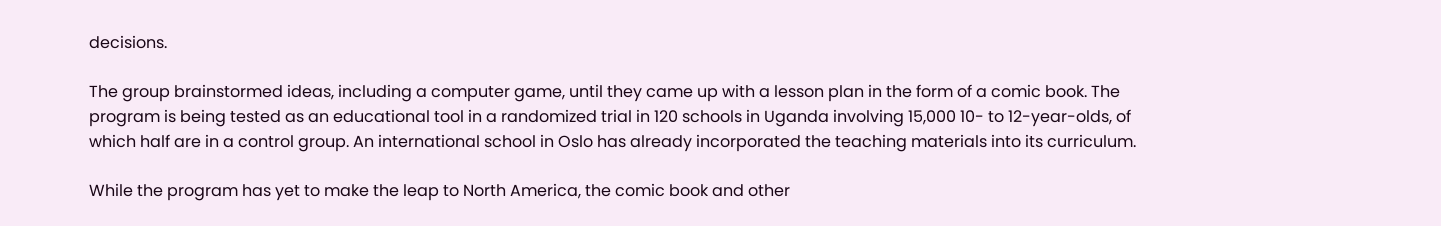decisions.

The group brainstormed ideas, including a computer game, until they came up with a lesson plan in the form of a comic book. The program is being tested as an educational tool in a randomized trial in 120 schools in Uganda involving 15,000 10- to 12-year-olds, of which half are in a control group. An international school in Oslo has already incorporated the teaching materials into its curriculum.

While the program has yet to make the leap to North America, the comic book and other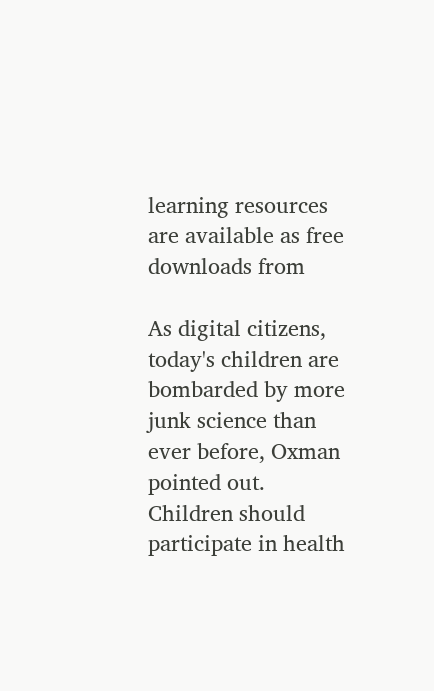learning resources are available as free downloads from

As digital citizens, today's children are bombarded by more junk science than ever before, Oxman pointed out. Children should participate in health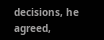decisions, he agreed,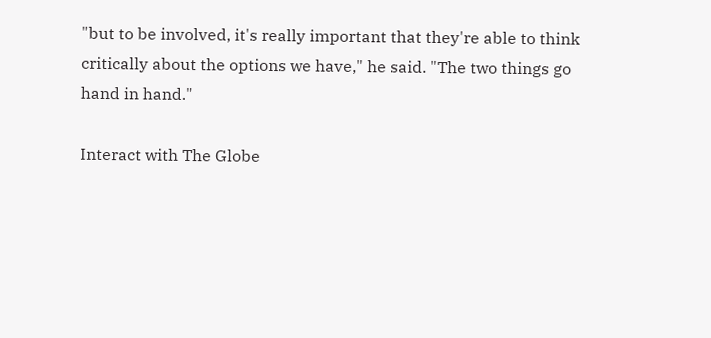"but to be involved, it's really important that they're able to think critically about the options we have," he said. "The two things go hand in hand."

Interact with The Globe